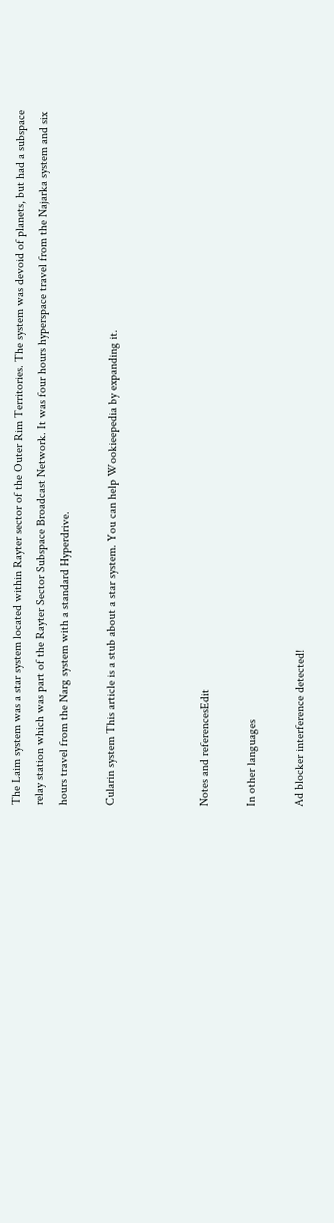The Laim system was a star system located within Rayter sector of the Outer Rim Territories. The system was devoid of planets, but had a subspace relay station which was part of the Rayter Sector Subspace Broadcast Network. It was four hours hyperspace travel from the Najarka system and six hours travel from the Narg system with a standard Hyperdrive.

Cularin system This article is a stub about a star system. You can help Wookieepedia by expanding it.



Notes and referencesEdit

In other languages

Ad blocker interference detected!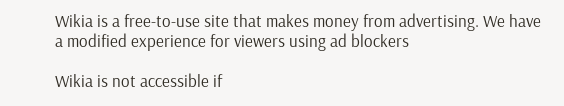Wikia is a free-to-use site that makes money from advertising. We have a modified experience for viewers using ad blockers

Wikia is not accessible if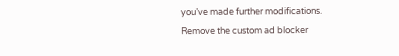you’ve made further modifications. Remove the custom ad blocker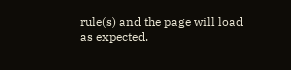rule(s) and the page will load as expected.